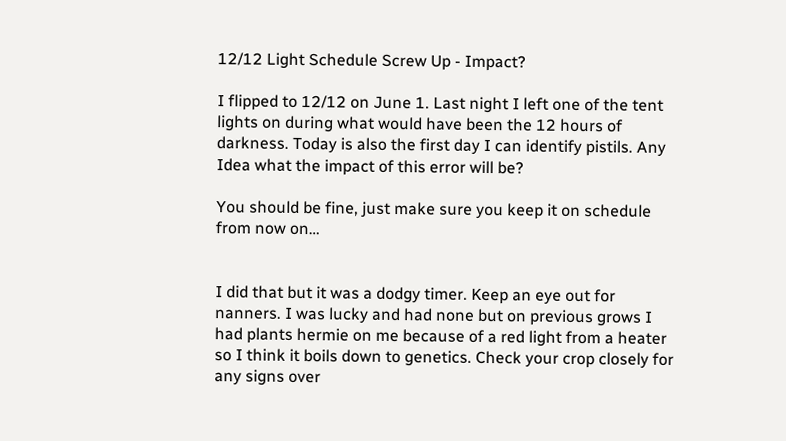12/12 Light Schedule Screw Up - Impact?

I flipped to 12/12 on June 1. Last night I left one of the tent lights on during what would have been the 12 hours of darkness. Today is also the first day I can identify pistils. Any Idea what the impact of this error will be?

You should be fine, just make sure you keep it on schedule from now on…


I did that but it was a dodgy timer. Keep an eye out for nanners. I was lucky and had none but on previous grows I had plants hermie on me because of a red light from a heater so I think it boils down to genetics. Check your crop closely for any signs over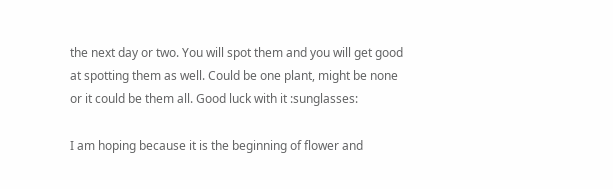the next day or two. You will spot them and you will get good at spotting them as well. Could be one plant, might be none or it could be them all. Good luck with it :sunglasses:

I am hoping because it is the beginning of flower and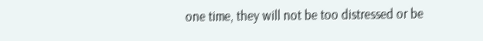one time, they will not be too distressed or be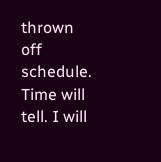thrown off schedule. Time will tell. I will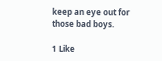keep an eye out for those bad boys.

1 Like